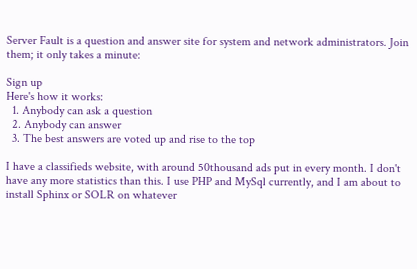Server Fault is a question and answer site for system and network administrators. Join them; it only takes a minute:

Sign up
Here's how it works:
  1. Anybody can ask a question
  2. Anybody can answer
  3. The best answers are voted up and rise to the top

I have a classifieds website, with around 50thousand ads put in every month. I don't have any more statistics than this. I use PHP and MySql currently, and I am about to install Sphinx or SOLR on whatever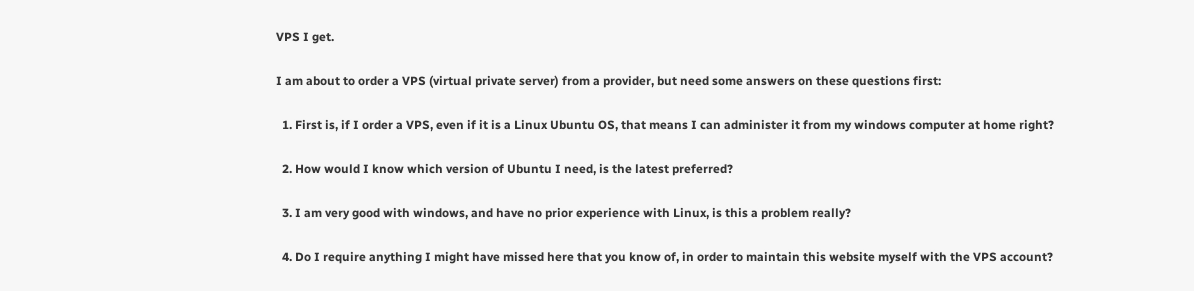VPS I get.

I am about to order a VPS (virtual private server) from a provider, but need some answers on these questions first:

  1. First is, if I order a VPS, even if it is a Linux Ubuntu OS, that means I can administer it from my windows computer at home right?

  2. How would I know which version of Ubuntu I need, is the latest preferred?

  3. I am very good with windows, and have no prior experience with Linux, is this a problem really?

  4. Do I require anything I might have missed here that you know of, in order to maintain this website myself with the VPS account?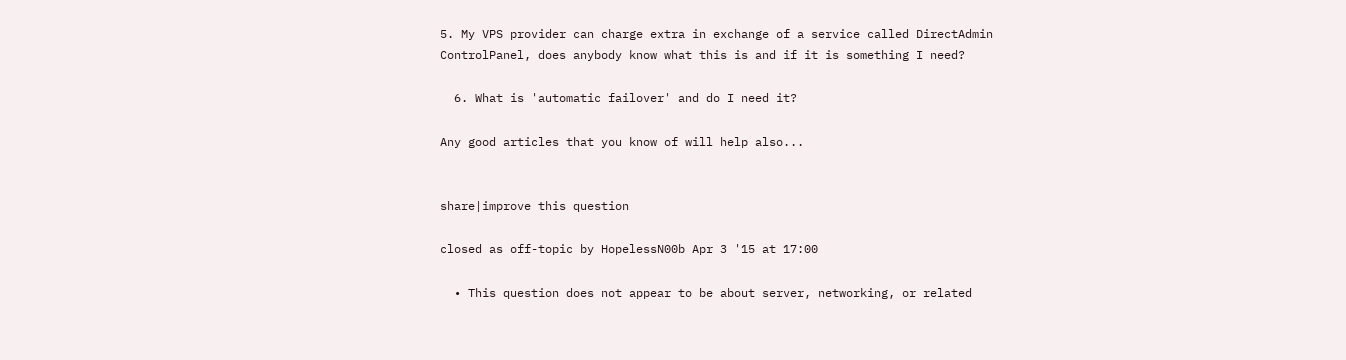5. My VPS provider can charge extra in exchange of a service called DirectAdmin ControlPanel, does anybody know what this is and if it is something I need?

  6. What is 'automatic failover' and do I need it?

Any good articles that you know of will help also...


share|improve this question

closed as off-topic by HopelessN00b Apr 3 '15 at 17:00

  • This question does not appear to be about server, networking, or related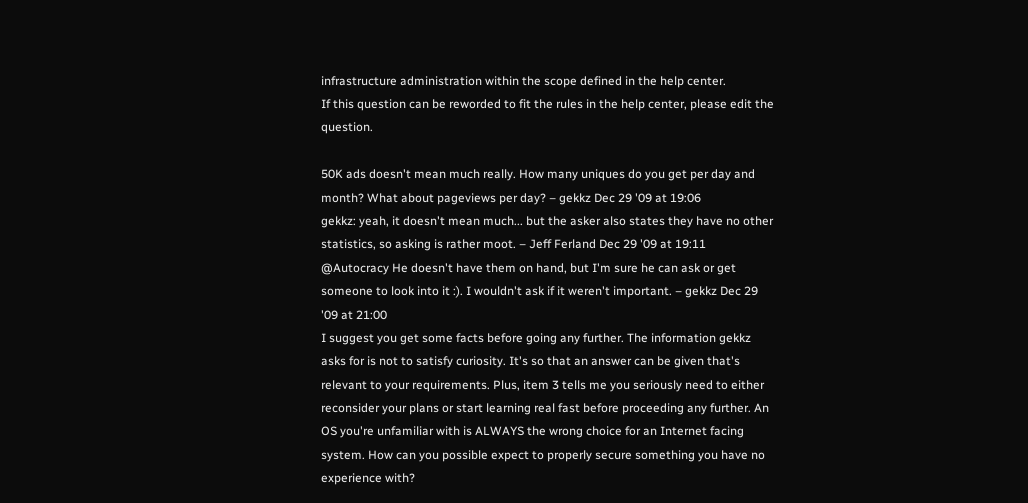infrastructure administration within the scope defined in the help center.
If this question can be reworded to fit the rules in the help center, please edit the question.

50K ads doesn't mean much really. How many uniques do you get per day and month? What about pageviews per day? – gekkz Dec 29 '09 at 19:06
gekkz: yeah, it doesn't mean much... but the asker also states they have no other statistics, so asking is rather moot. – Jeff Ferland Dec 29 '09 at 19:11
@Autocracy He doesn't have them on hand, but I'm sure he can ask or get someone to look into it :). I wouldn't ask if it weren't important. – gekkz Dec 29 '09 at 21:00
I suggest you get some facts before going any further. The information gekkz asks for is not to satisfy curiosity. It's so that an answer can be given that's relevant to your requirements. Plus, item 3 tells me you seriously need to either reconsider your plans or start learning real fast before proceeding any further. An OS you're unfamiliar with is ALWAYS the wrong choice for an Internet facing system. How can you possible expect to properly secure something you have no experience with?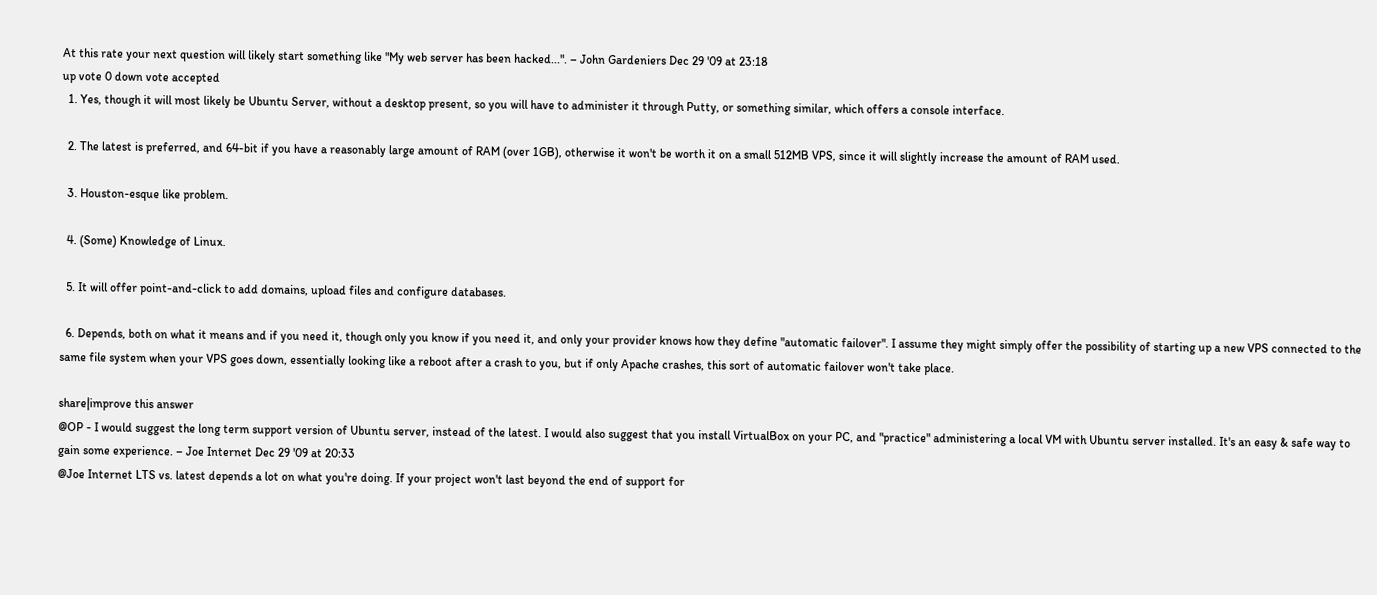At this rate your next question will likely start something like "My web server has been hacked...". – John Gardeniers Dec 29 '09 at 23:18
up vote 0 down vote accepted
  1. Yes, though it will most likely be Ubuntu Server, without a desktop present, so you will have to administer it through Putty, or something similar, which offers a console interface.

  2. The latest is preferred, and 64-bit if you have a reasonably large amount of RAM (over 1GB), otherwise it won't be worth it on a small 512MB VPS, since it will slightly increase the amount of RAM used.

  3. Houston-esque like problem.

  4. (Some) Knowledge of Linux.

  5. It will offer point-and-click to add domains, upload files and configure databases.

  6. Depends, both on what it means and if you need it, though only you know if you need it, and only your provider knows how they define "automatic failover". I assume they might simply offer the possibility of starting up a new VPS connected to the same file system when your VPS goes down, essentially looking like a reboot after a crash to you, but if only Apache crashes, this sort of automatic failover won't take place.

share|improve this answer
@OP - I would suggest the long term support version of Ubuntu server, instead of the latest. I would also suggest that you install VirtualBox on your PC, and "practice" administering a local VM with Ubuntu server installed. It's an easy & safe way to gain some experience. – Joe Internet Dec 29 '09 at 20:33
@Joe Internet LTS vs. latest depends a lot on what you're doing. If your project won't last beyond the end of support for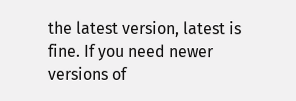the latest version, latest is fine. If you need newer versions of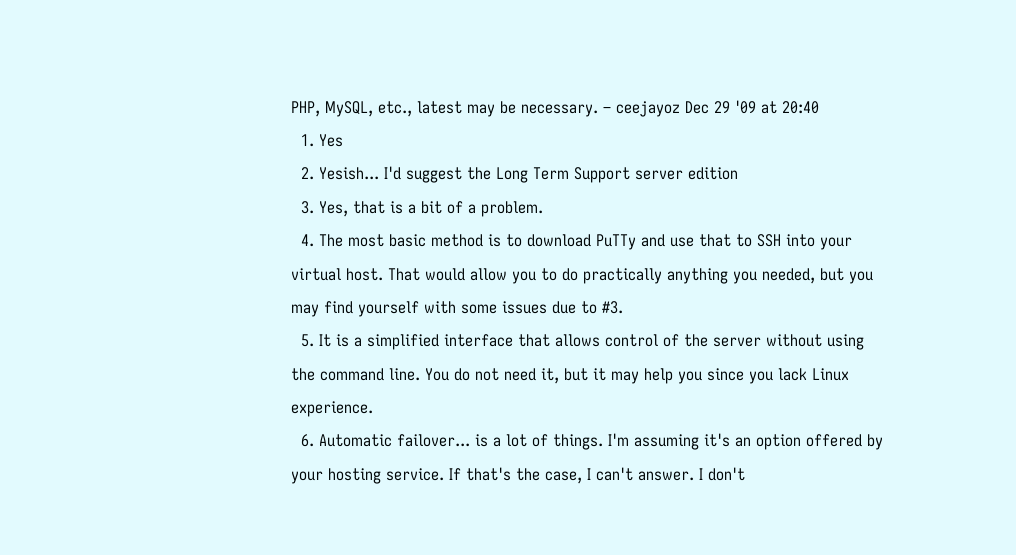PHP, MySQL, etc., latest may be necessary. – ceejayoz Dec 29 '09 at 20:40
  1. Yes
  2. Yesish... I'd suggest the Long Term Support server edition
  3. Yes, that is a bit of a problem.
  4. The most basic method is to download PuTTy and use that to SSH into your virtual host. That would allow you to do practically anything you needed, but you may find yourself with some issues due to #3.
  5. It is a simplified interface that allows control of the server without using the command line. You do not need it, but it may help you since you lack Linux experience.
  6. Automatic failover... is a lot of things. I'm assuming it's an option offered by your hosting service. If that's the case, I can't answer. I don't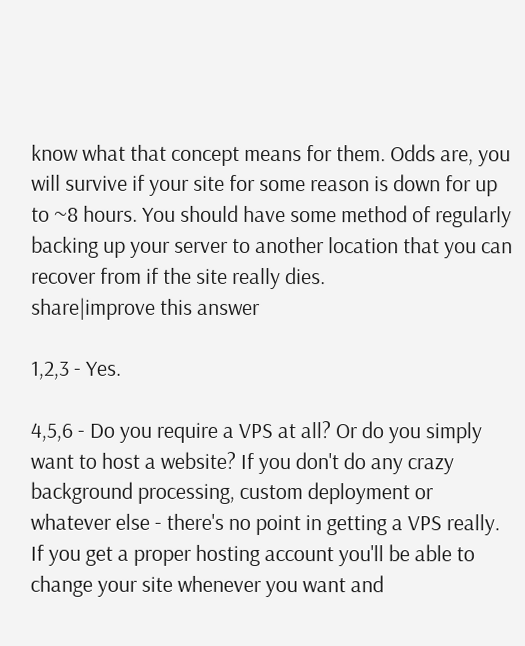know what that concept means for them. Odds are, you will survive if your site for some reason is down for up to ~8 hours. You should have some method of regularly backing up your server to another location that you can recover from if the site really dies.
share|improve this answer

1,2,3 - Yes.

4,5,6 - Do you require a VPS at all? Or do you simply want to host a website? If you don't do any crazy background processing, custom deployment or whatever else - there's no point in getting a VPS really. If you get a proper hosting account you'll be able to change your site whenever you want and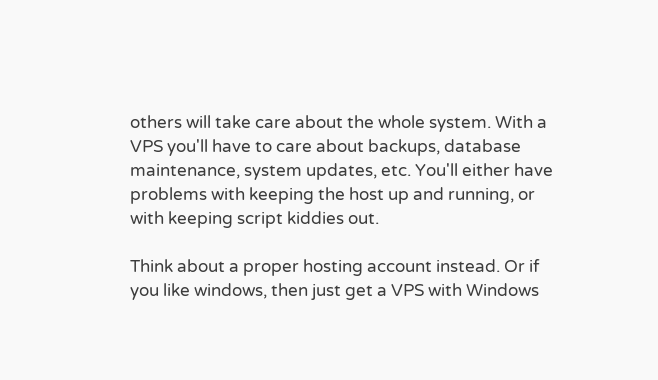others will take care about the whole system. With a VPS you'll have to care about backups, database maintenance, system updates, etc. You'll either have problems with keeping the host up and running, or with keeping script kiddies out.

Think about a proper hosting account instead. Or if you like windows, then just get a VPS with Windows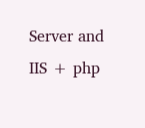Server and IIS + php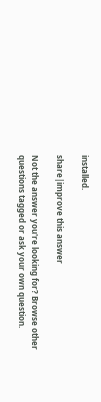installed.

share|improve this answer

Not the answer you're looking for? Browse other questions tagged or ask your own question.